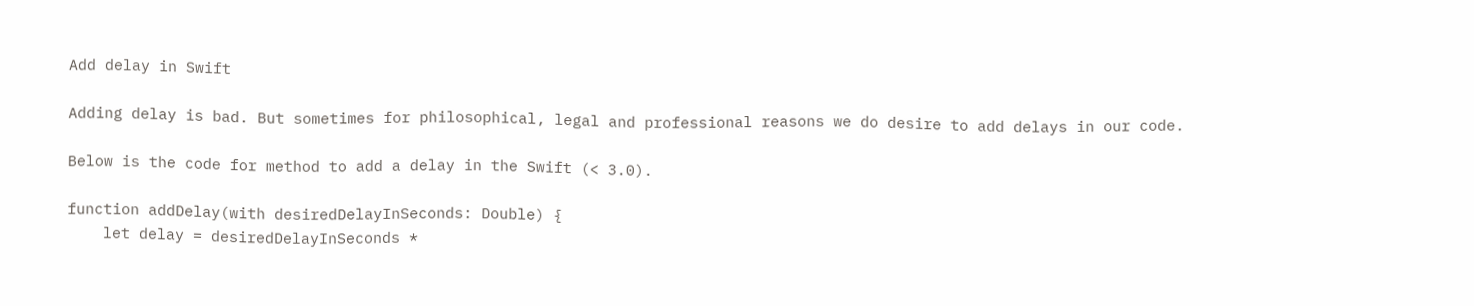Add delay in Swift

Adding delay is bad. But sometimes for philosophical, legal and professional reasons we do desire to add delays in our code.

Below is the code for method to add a delay in the Swift (< 3.0).

function addDelay(with desiredDelayInSeconds: Double) {
    let delay = desiredDelayInSeconds *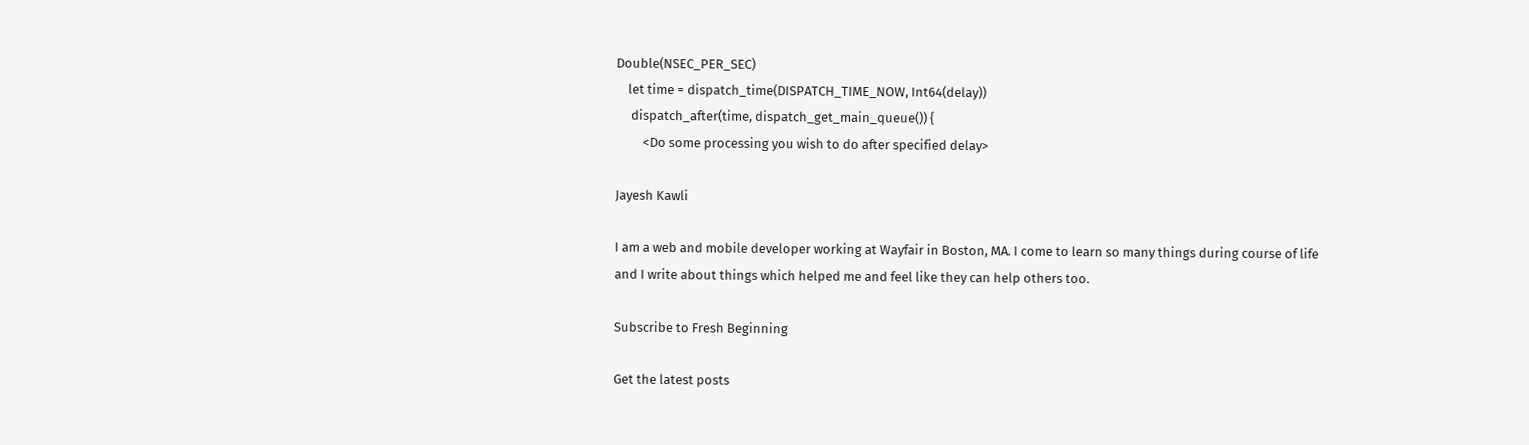Double(NSEC_PER_SEC)
    let time = dispatch_time(DISPATCH_TIME_NOW, Int64(delay))
     dispatch_after(time, dispatch_get_main_queue()) {
         <Do some processing you wish to do after specified delay>

Jayesh Kawli

I am a web and mobile developer working at Wayfair in Boston, MA. I come to learn so many things during course of life and I write about things which helped me and feel like they can help others too.

Subscribe to Fresh Beginning

Get the latest posts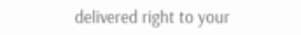delivered right to your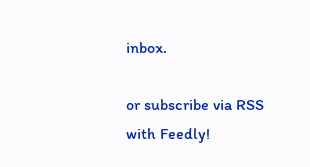inbox.

or subscribe via RSS with Feedly!